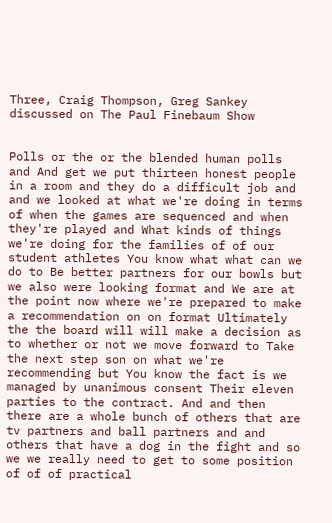Three, Craig Thompson, Greg Sankey discussed on The Paul Finebaum Show


Polls or the or the blended human polls and And get we put thirteen honest people in a room and they do a difficult job and and we looked at what we're doing in terms of when the games are sequenced and when they're played and What kinds of things we're doing for the families of of our student athletes You know what what can we do to Be better partners for our bowls but we also were looking format and We are at the point now where we're prepared to make a recommendation on on format Ultimately the the board will will make a decision as to whether or not we move forward to Take the next step son on what we're recommending but You know the fact is we managed by unanimous consent Their eleven parties to the contract. And and then there are a whole bunch of others that are tv partners and ball partners and and others that have a dog in the fight and so we we really need to get to some position of of of practical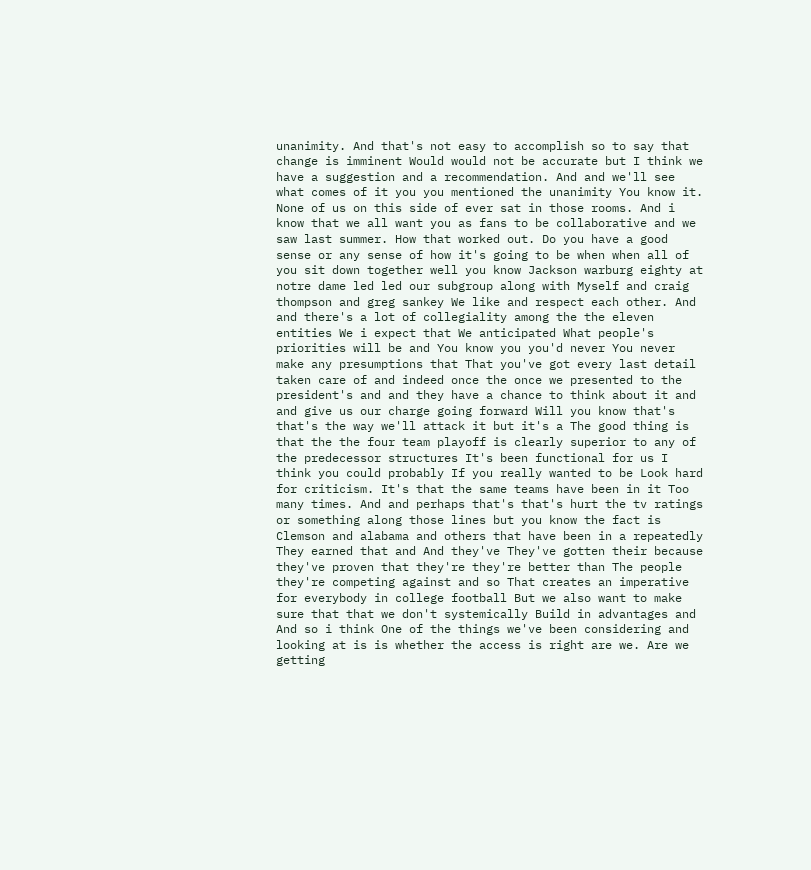unanimity. And that's not easy to accomplish so to say that change is imminent Would would not be accurate but I think we have a suggestion and a recommendation. And and we'll see what comes of it you you mentioned the unanimity You know it. None of us on this side of ever sat in those rooms. And i know that we all want you as fans to be collaborative and we saw last summer. How that worked out. Do you have a good sense or any sense of how it's going to be when when all of you sit down together well you know Jackson warburg eighty at notre dame led led our subgroup along with Myself and craig thompson and greg sankey We like and respect each other. And and there's a lot of collegiality among the the eleven entities We i expect that We anticipated What people's priorities will be and You know you you'd never You never make any presumptions that That you've got every last detail taken care of and indeed once the once we presented to the president's and and they have a chance to think about it and and give us our charge going forward Will you know that's that's the way we'll attack it but it's a The good thing is that the the four team playoff is clearly superior to any of the predecessor structures It's been functional for us I think you could probably If you really wanted to be Look hard for criticism. It's that the same teams have been in it Too many times. And and perhaps that's that's hurt the tv ratings or something along those lines but you know the fact is Clemson and alabama and others that have been in a repeatedly They earned that and And they've They've gotten their because they've proven that they're they're better than The people they're competing against and so That creates an imperative for everybody in college football But we also want to make sure that that we don't systemically Build in advantages and And so i think One of the things we've been considering and looking at is is whether the access is right are we. Are we getting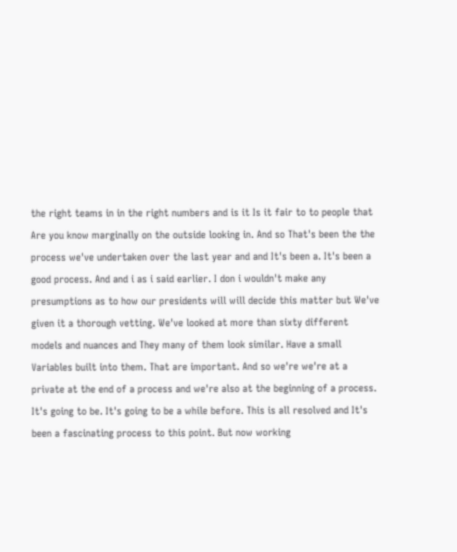the right teams in in the right numbers and is it Is it fair to to people that Are you know marginally on the outside looking in. And so That's been the the process we've undertaken over the last year and and It's been a. It's been a good process. And and i as i said earlier. I don i wouldn't make any presumptions as to how our presidents will will decide this matter but We've given it a thorough vetting. We've looked at more than sixty different models and nuances and They many of them look similar. Have a small Variables built into them. That are important. And so we're we're at a private at the end of a process and we're also at the beginning of a process. It's going to be. It's going to be a while before. This is all resolved and It's been a fascinating process to this point. But now working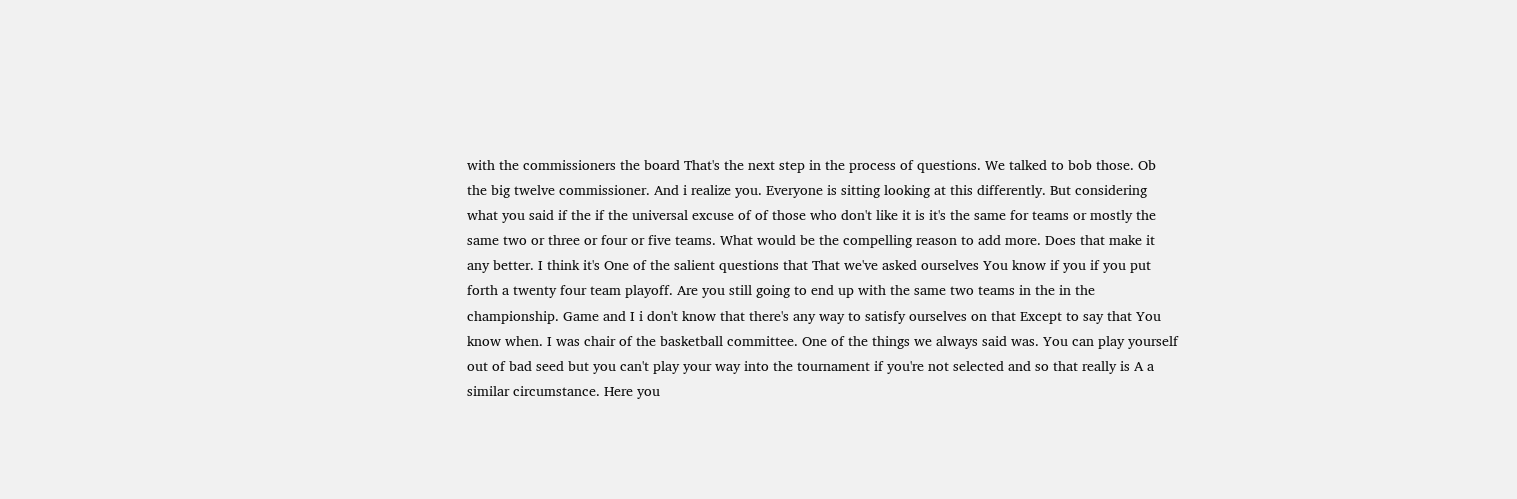with the commissioners the board That's the next step in the process of questions. We talked to bob those. Ob the big twelve commissioner. And i realize you. Everyone is sitting looking at this differently. But considering what you said if the if the universal excuse of of those who don't like it is it's the same for teams or mostly the same two or three or four or five teams. What would be the compelling reason to add more. Does that make it any better. I think it's One of the salient questions that That we've asked ourselves You know if you if you put forth a twenty four team playoff. Are you still going to end up with the same two teams in the in the championship. Game and I i don't know that there's any way to satisfy ourselves on that Except to say that You know when. I was chair of the basketball committee. One of the things we always said was. You can play yourself out of bad seed but you can't play your way into the tournament if you're not selected and so that really is A a similar circumstance. Here you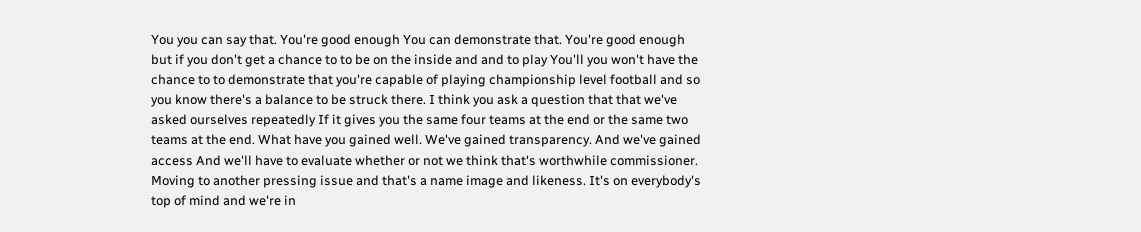You you can say that. You're good enough You can demonstrate that. You're good enough but if you don't get a chance to to be on the inside and and to play You'll you won't have the chance to to demonstrate that you're capable of playing championship level football and so you know there's a balance to be struck there. I think you ask a question that that we've asked ourselves repeatedly If it gives you the same four teams at the end or the same two teams at the end. What have you gained well. We've gained transparency. And we've gained access And we'll have to evaluate whether or not we think that's worthwhile commissioner. Moving to another pressing issue and that's a name image and likeness. It's on everybody's top of mind and we're in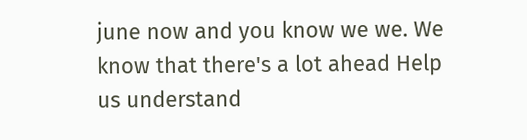june now and you know we we. We know that there's a lot ahead Help us understand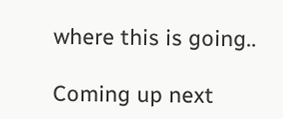where this is going..

Coming up next